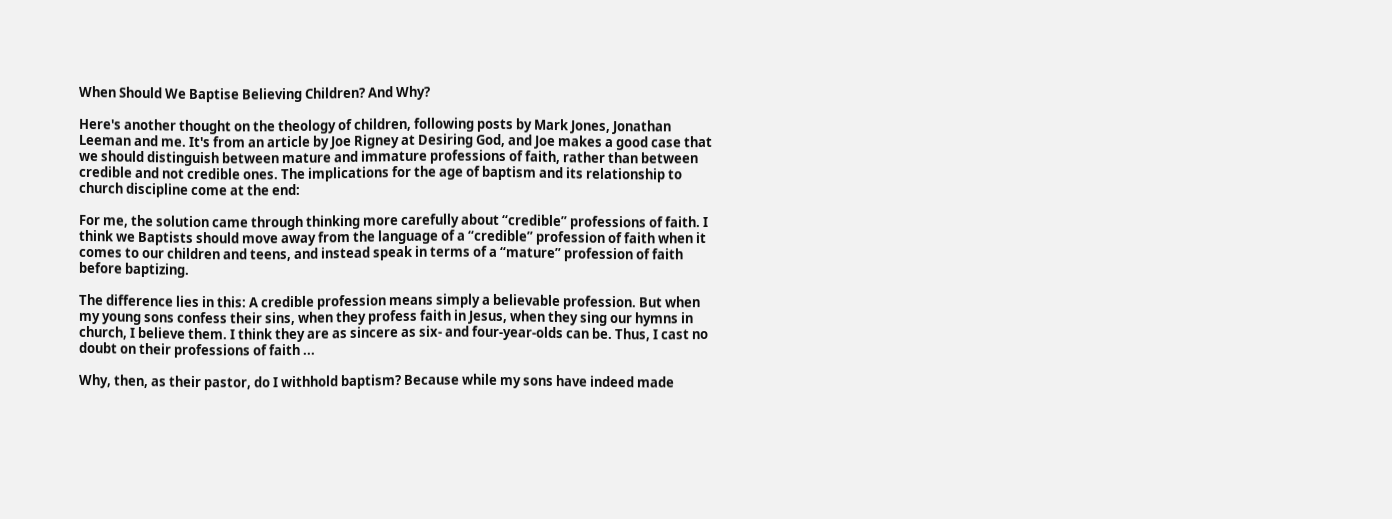When Should We Baptise Believing Children? And Why?

Here's another thought on the theology of children, following posts by Mark Jones, Jonathan Leeman and me. It's from an article by Joe Rigney at Desiring God, and Joe makes a good case that we should distinguish between mature and immature professions of faith, rather than between credible and not credible ones. The implications for the age of baptism and its relationship to church discipline come at the end:

For me, the solution came through thinking more carefully about “credible” professions of faith. I think we Baptists should move away from the language of a “credible” profession of faith when it comes to our children and teens, and instead speak in terms of a “mature” profession of faith before baptizing.

The difference lies in this: A credible profession means simply a believable profession. But when my young sons confess their sins, when they profess faith in Jesus, when they sing our hymns in church, I believe them. I think they are as sincere as six- and four-year-olds can be. Thus, I cast no doubt on their professions of faith ...

Why, then, as their pastor, do I withhold baptism? Because while my sons have indeed made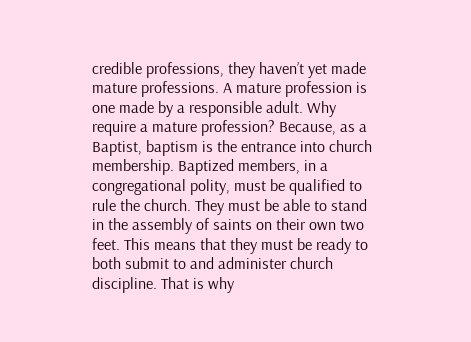credible professions, they haven’t yet made mature professions. A mature profession is one made by a responsible adult. Why require a mature profession? Because, as a Baptist, baptism is the entrance into church membership. Baptized members, in a congregational polity, must be qualified to rule the church. They must be able to stand in the assembly of saints on their own two feet. This means that they must be ready to both submit to and administer church discipline. That is why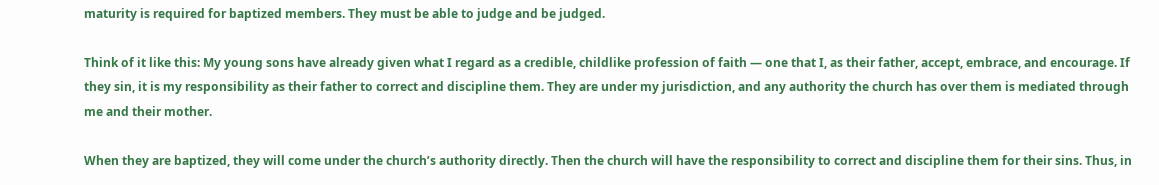maturity is required for baptized members. They must be able to judge and be judged.

Think of it like this: My young sons have already given what I regard as a credible, childlike profession of faith — one that I, as their father, accept, embrace, and encourage. If they sin, it is my responsibility as their father to correct and discipline them. They are under my jurisdiction, and any authority the church has over them is mediated through me and their mother.

When they are baptized, they will come under the church’s authority directly. Then the church will have the responsibility to correct and discipline them for their sins. Thus, in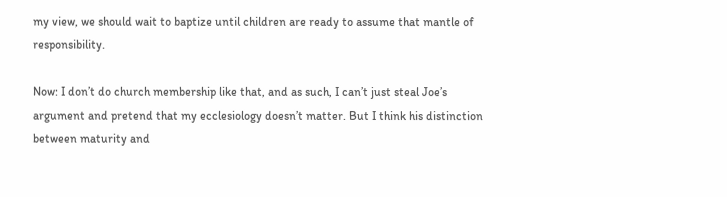my view, we should wait to baptize until children are ready to assume that mantle of responsibility.

Now: I don’t do church membership like that, and as such, I can’t just steal Joe’s argument and pretend that my ecclesiology doesn’t matter. But I think his distinction between maturity and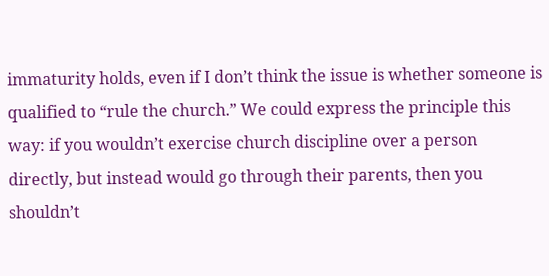immaturity holds, even if I don’t think the issue is whether someone is qualified to “rule the church.” We could express the principle this way: if you wouldn’t exercise church discipline over a person directly, but instead would go through their parents, then you shouldn’t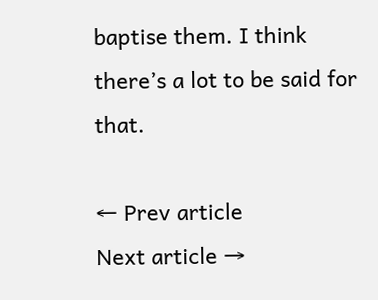baptise them. I think there’s a lot to be said for that.

← Prev article
Next article →